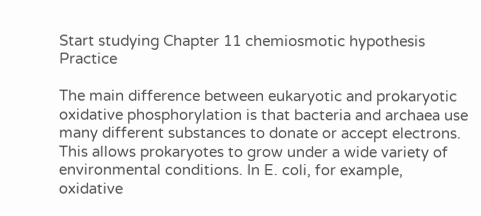Start studying Chapter 11 chemiosmotic hypothesis Practice

The main difference between eukaryotic and prokaryotic oxidative phosphorylation is that bacteria and archaea use many different substances to donate or accept electrons. This allows prokaryotes to grow under a wide variety of environmental conditions. In E. coli, for example, oxidative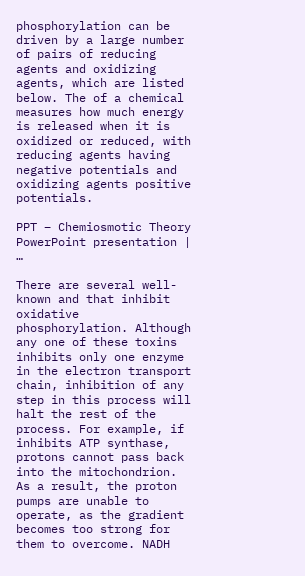phosphorylation can be driven by a large number of pairs of reducing agents and oxidizing agents, which are listed below. The of a chemical measures how much energy is released when it is oxidized or reduced, with reducing agents having negative potentials and oxidizing agents positive potentials.

PPT – Chemiosmotic Theory PowerPoint presentation | …

There are several well-known and that inhibit oxidative phosphorylation. Although any one of these toxins inhibits only one enzyme in the electron transport chain, inhibition of any step in this process will halt the rest of the process. For example, if inhibits ATP synthase, protons cannot pass back into the mitochondrion. As a result, the proton pumps are unable to operate, as the gradient becomes too strong for them to overcome. NADH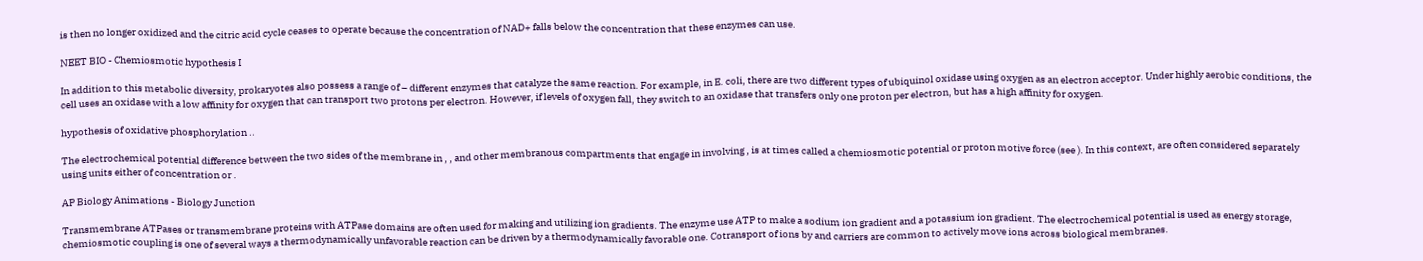is then no longer oxidized and the citric acid cycle ceases to operate because the concentration of NAD+ falls below the concentration that these enzymes can use.

NEET BIO - Chemiosmotic hypothesis I

In addition to this metabolic diversity, prokaryotes also possess a range of – different enzymes that catalyze the same reaction. For example, in E. coli, there are two different types of ubiquinol oxidase using oxygen as an electron acceptor. Under highly aerobic conditions, the cell uses an oxidase with a low affinity for oxygen that can transport two protons per electron. However, if levels of oxygen fall, they switch to an oxidase that transfers only one proton per electron, but has a high affinity for oxygen.

hypothesis of oxidative phosphorylation ..

The electrochemical potential difference between the two sides of the membrane in , , and other membranous compartments that engage in involving , is at times called a chemiosmotic potential or proton motive force (see ). In this context, are often considered separately using units either of concentration or .

AP Biology Animations - Biology Junction

Transmembrane ATPases or transmembrane proteins with ATPase domains are often used for making and utilizing ion gradients. The enzyme use ATP to make a sodium ion gradient and a potassium ion gradient. The electrochemical potential is used as energy storage, chemiosmotic coupling is one of several ways a thermodynamically unfavorable reaction can be driven by a thermodynamically favorable one. Cotransport of ions by and carriers are common to actively move ions across biological membranes.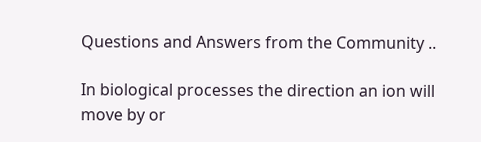Questions and Answers from the Community ..

In biological processes the direction an ion will move by or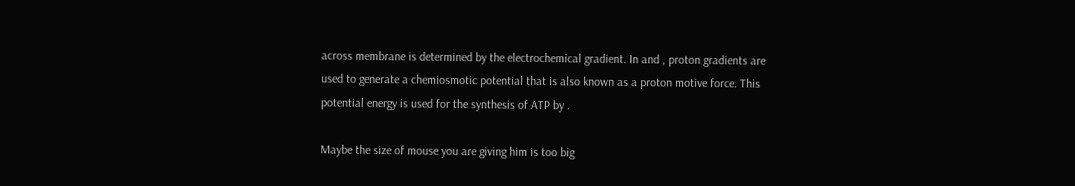across membrane is determined by the electrochemical gradient. In and , proton gradients are used to generate a chemiosmotic potential that is also known as a proton motive force. This potential energy is used for the synthesis of ATP by .

Maybe the size of mouse you are giving him is too big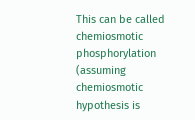This can be called chemiosmotic phosphorylation (assuming chemiosmotic hypothesis is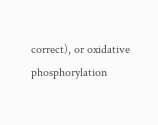correct), or oxidative phosphorylation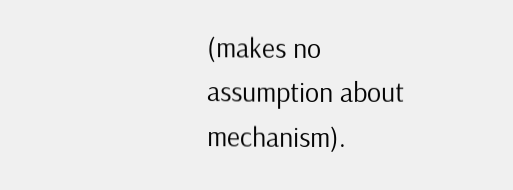(makes no assumption about mechanism).